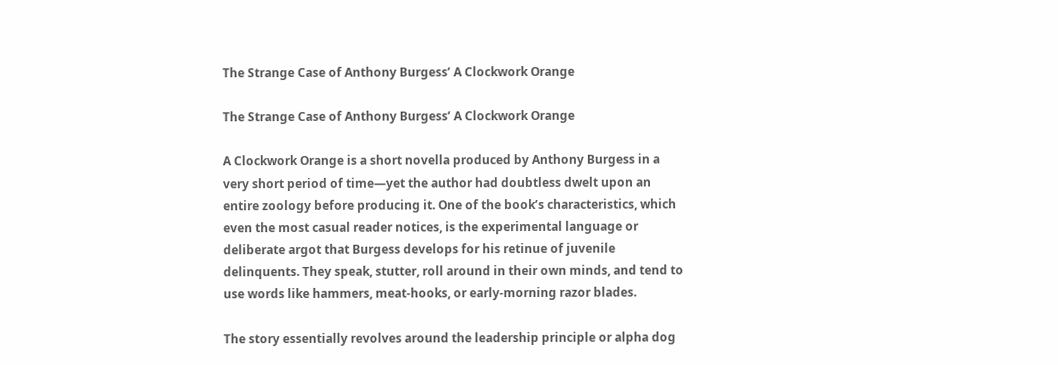The Strange Case of Anthony Burgess’ A Clockwork Orange

The Strange Case of Anthony Burgess’ A Clockwork Orange

A Clockwork Orange is a short novella produced by Anthony Burgess in a very short period of time—yet the author had doubtless dwelt upon an entire zoology before producing it. One of the book’s characteristics, which even the most casual reader notices, is the experimental language or deliberate argot that Burgess develops for his retinue of juvenile delinquents. They speak, stutter, roll around in their own minds, and tend to use words like hammers, meat-hooks, or early-morning razor blades.

The story essentially revolves around the leadership principle or alpha dog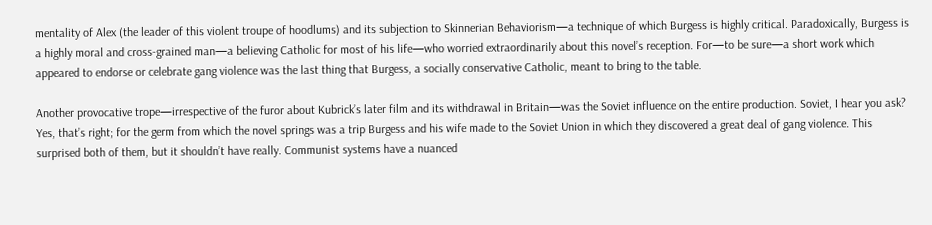mentality of Alex (the leader of this violent troupe of hoodlums) and its subjection to Skinnerian Behaviorism—a technique of which Burgess is highly critical. Paradoxically, Burgess is a highly moral and cross-grained man—a believing Catholic for most of his life—who worried extraordinarily about this novel’s reception. For—to be sure—a short work which appeared to endorse or celebrate gang violence was the last thing that Burgess, a socially conservative Catholic, meant to bring to the table.

Another provocative trope—irrespective of the furor about Kubrick’s later film and its withdrawal in Britain—was the Soviet influence on the entire production. Soviet, I hear you ask? Yes, that’s right; for the germ from which the novel springs was a trip Burgess and his wife made to the Soviet Union in which they discovered a great deal of gang violence. This surprised both of them, but it shouldn’t have really. Communist systems have a nuanced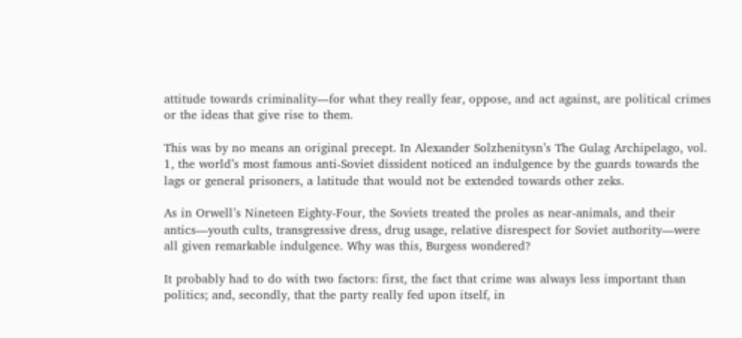attitude towards criminality—for what they really fear, oppose, and act against, are political crimes or the ideas that give rise to them.

This was by no means an original precept. In Alexander Solzhenitysn’s The Gulag Archipelago, vol. 1, the world’s most famous anti-Soviet dissident noticed an indulgence by the guards towards the lags or general prisoners, a latitude that would not be extended towards other zeks.

As in Orwell’s Nineteen Eighty-Four, the Soviets treated the proles as near-animals, and their antics—youth cults, transgressive dress, drug usage, relative disrespect for Soviet authority—were all given remarkable indulgence. Why was this, Burgess wondered?

It probably had to do with two factors: first, the fact that crime was always less important than politics; and, secondly, that the party really fed upon itself, in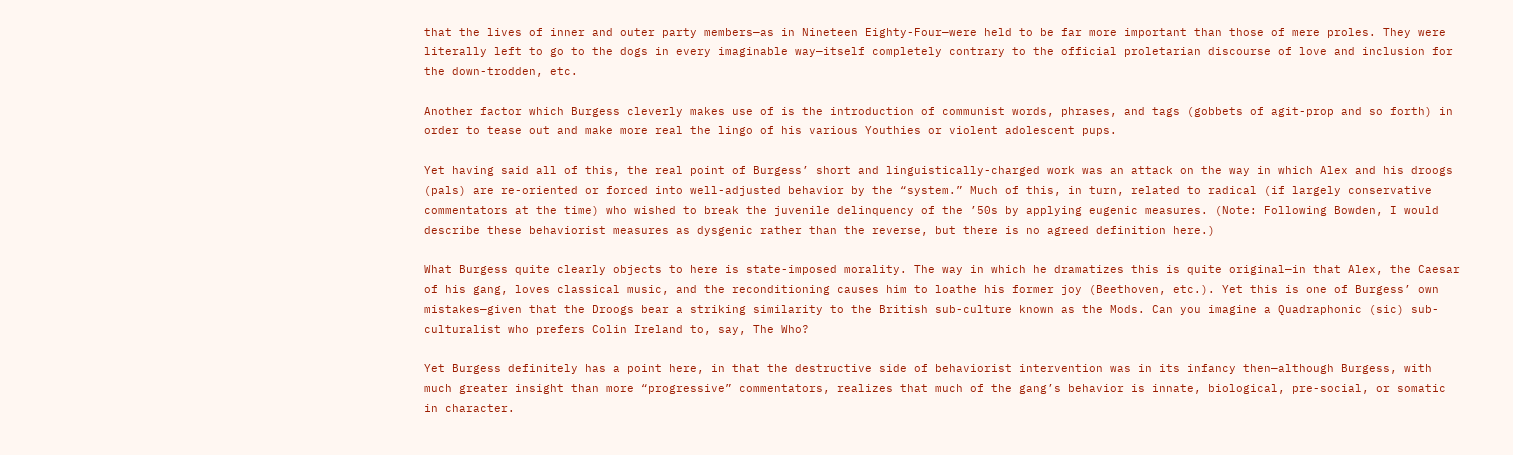that the lives of inner and outer party members—as in Nineteen Eighty-Four—were held to be far more important than those of mere proles. They were literally left to go to the dogs in every imaginable way—itself completely contrary to the official proletarian discourse of love and inclusion for the down-trodden, etc.

Another factor which Burgess cleverly makes use of is the introduction of communist words, phrases, and tags (gobbets of agit-prop and so forth) in order to tease out and make more real the lingo of his various Youthies or violent adolescent pups.

Yet having said all of this, the real point of Burgess’ short and linguistically-charged work was an attack on the way in which Alex and his droogs (pals) are re-oriented or forced into well-adjusted behavior by the “system.” Much of this, in turn, related to radical (if largely conservative commentators at the time) who wished to break the juvenile delinquency of the ’50s by applying eugenic measures. (Note: Following Bowden, I would describe these behaviorist measures as dysgenic rather than the reverse, but there is no agreed definition here.)

What Burgess quite clearly objects to here is state-imposed morality. The way in which he dramatizes this is quite original—in that Alex, the Caesar of his gang, loves classical music, and the reconditioning causes him to loathe his former joy (Beethoven, etc.). Yet this is one of Burgess’ own mistakes—given that the Droogs bear a striking similarity to the British sub-culture known as the Mods. Can you imagine a Quadraphonic (sic) sub-culturalist who prefers Colin Ireland to, say, The Who?

Yet Burgess definitely has a point here, in that the destructive side of behaviorist intervention was in its infancy then—although Burgess, with much greater insight than more “progressive” commentators, realizes that much of the gang’s behavior is innate, biological, pre-social, or somatic in character.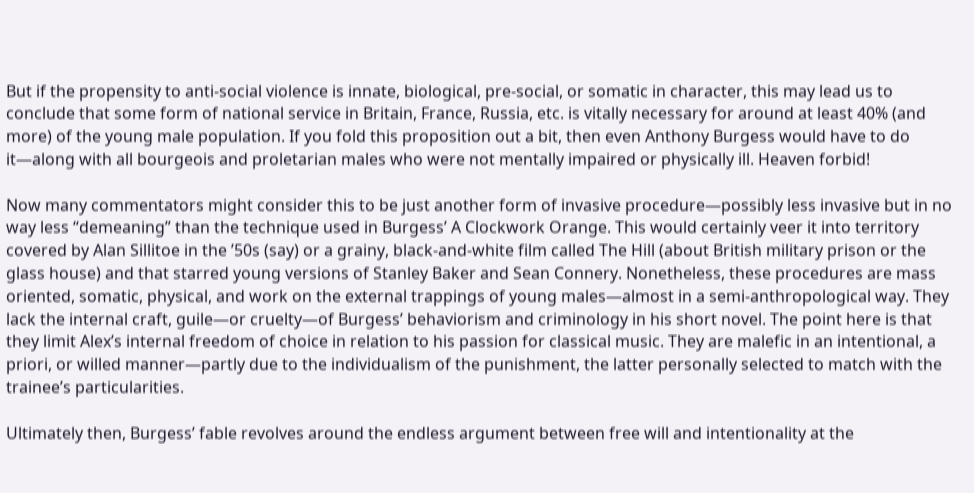But if the propensity to anti-social violence is innate, biological, pre-social, or somatic in character, this may lead us to conclude that some form of national service in Britain, France, Russia, etc. is vitally necessary for around at least 40% (and more) of the young male population. If you fold this proposition out a bit, then even Anthony Burgess would have to do it—along with all bourgeois and proletarian males who were not mentally impaired or physically ill. Heaven forbid!

Now many commentators might consider this to be just another form of invasive procedure—possibly less invasive but in no way less “demeaning” than the technique used in Burgess’ A Clockwork Orange. This would certainly veer it into territory covered by Alan Sillitoe in the ’50s (say) or a grainy, black-and-white film called The Hill (about British military prison or the glass house) and that starred young versions of Stanley Baker and Sean Connery. Nonetheless, these procedures are mass oriented, somatic, physical, and work on the external trappings of young males—almost in a semi-anthropological way. They lack the internal craft, guile—or cruelty—of Burgess’ behaviorism and criminology in his short novel. The point here is that they limit Alex’s internal freedom of choice in relation to his passion for classical music. They are malefic in an intentional, a priori, or willed manner—partly due to the individualism of the punishment, the latter personally selected to match with the trainee’s particularities.

Ultimately then, Burgess’ fable revolves around the endless argument between free will and intentionality at the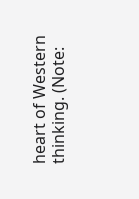heart of Western thinking. (Note: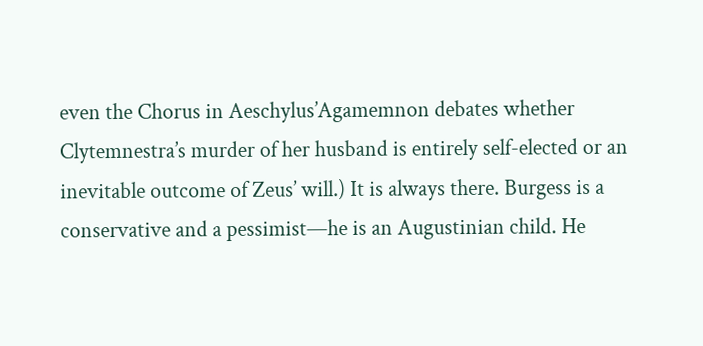even the Chorus in Aeschylus’Agamemnon debates whether Clytemnestra’s murder of her husband is entirely self-elected or an inevitable outcome of Zeus’ will.) It is always there. Burgess is a conservative and a pessimist—he is an Augustinian child. He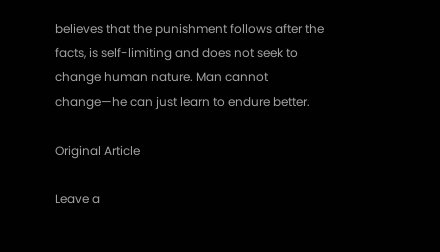believes that the punishment follows after the facts, is self-limiting and does not seek to change human nature. Man cannot change—he can just learn to endure better.

Original Article

Leave a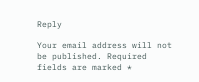Reply

Your email address will not be published. Required fields are marked *